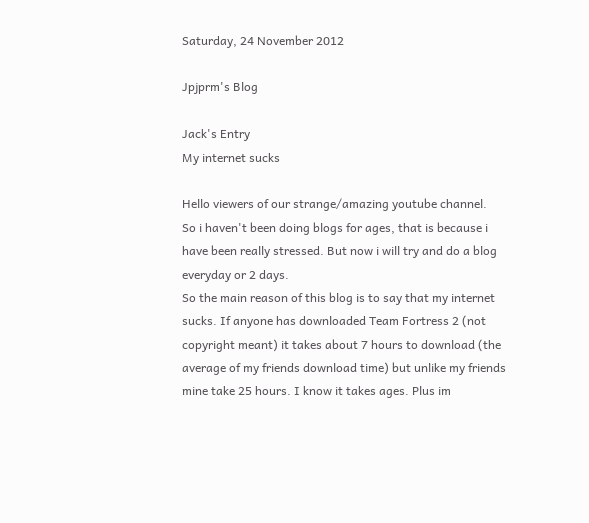Saturday, 24 November 2012

Jpjprm's Blog

Jack's Entry
My internet sucks

Hello viewers of our strange/amazing youtube channel.
So i haven't been doing blogs for ages, that is because i have been really stressed. But now i will try and do a blog everyday or 2 days.
So the main reason of this blog is to say that my internet sucks. If anyone has downloaded Team Fortress 2 (not copyright meant) it takes about 7 hours to download (the average of my friends download time) but unlike my friends mine take 25 hours. I know it takes ages. Plus im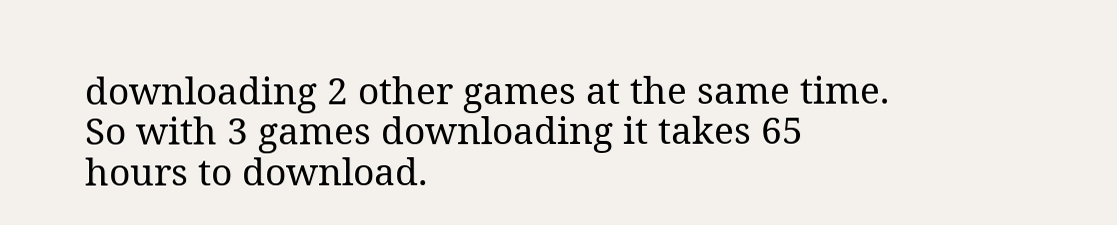downloading 2 other games at the same time. So with 3 games downloading it takes 65 hours to download.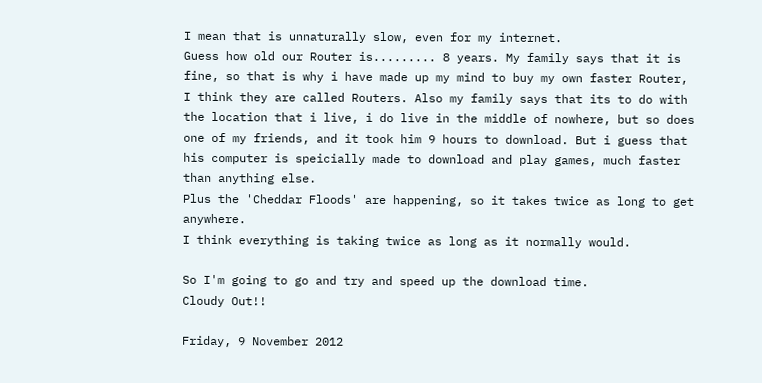I mean that is unnaturally slow, even for my internet.
Guess how old our Router is......... 8 years. My family says that it is fine, so that is why i have made up my mind to buy my own faster Router, I think they are called Routers. Also my family says that its to do with the location that i live, i do live in the middle of nowhere, but so does one of my friends, and it took him 9 hours to download. But i guess that his computer is speicially made to download and play games, much faster than anything else.
Plus the 'Cheddar Floods' are happening, so it takes twice as long to get anywhere.
I think everything is taking twice as long as it normally would.

So I'm going to go and try and speed up the download time.
Cloudy Out!!

Friday, 9 November 2012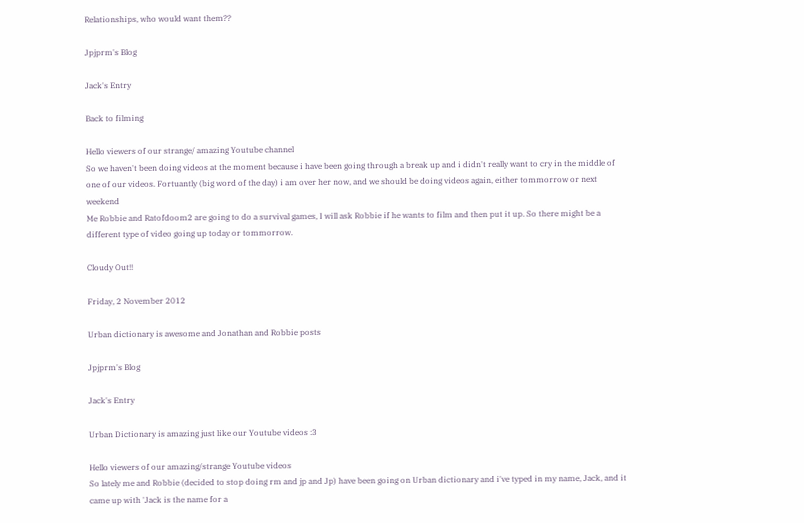Relationships, who would want them??

Jpjprm's Blog

Jack's Entry

Back to filming

Hello viewers of our strange/ amazing Youtube channel
So we haven't been doing videos at the moment because i have been going through a break up and i didn't really want to cry in the middle of one of our videos. Fortuantly (big word of the day) i am over her now, and we should be doing videos again, either tommorrow or next weekend
Me Robbie and Ratofdoom2 are going to do a survival games, I will ask Robbie if he wants to film and then put it up. So there might be a different type of video going up today or tommorrow.

Cloudy Out!!

Friday, 2 November 2012

Urban dictionary is awesome and Jonathan and Robbie posts

Jpjprm's Blog

Jack's Entry

Urban Dictionary is amazing just like our Youtube videos :3

Hello viewers of our amazing/strange Youtube videos
So lately me and Robbie (decided to stop doing rm and jp and Jp) have been going on Urban dictionary and i've typed in my name, Jack, and it came up with 'Jack is the name for a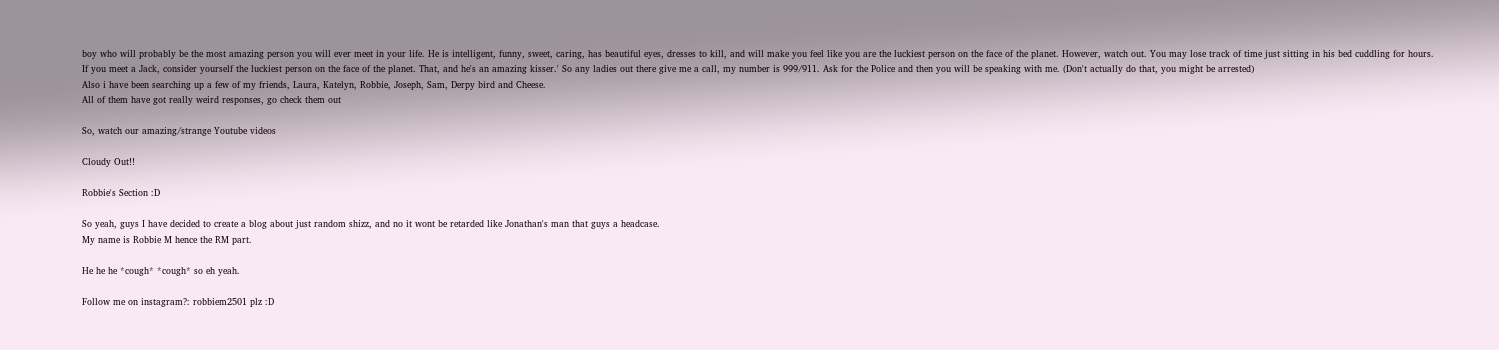boy who will probably be the most amazing person you will ever meet in your life. He is intelligent, funny, sweet, caring, has beautiful eyes, dresses to kill, and will make you feel like you are the luckiest person on the face of the planet. However, watch out. You may lose track of time just sitting in his bed cuddling for hours. If you meet a Jack, consider yourself the luckiest person on the face of the planet. That, and he's an amazing kisser.' So any ladies out there give me a call, my number is 999/911. Ask for the Police and then you will be speaking with me. (Don't actually do that, you might be arrested)
Also i have been searching up a few of my friends, Laura, Katelyn, Robbie, Joseph, Sam, Derpy bird and Cheese.
All of them have got really weird responses, go check them out

So, watch our amazing/strange Youtube videos

Cloudy Out!!

Robbie's Section :D

So yeah, guys I have decided to create a blog about just random shizz, and no it wont be retarded like Jonathan's man that guys a headcase.
My name is Robbie M hence the RM part.

He he he *cough* *cough* so eh yeah.

Follow me on instagram?: robbiem2501 plz :D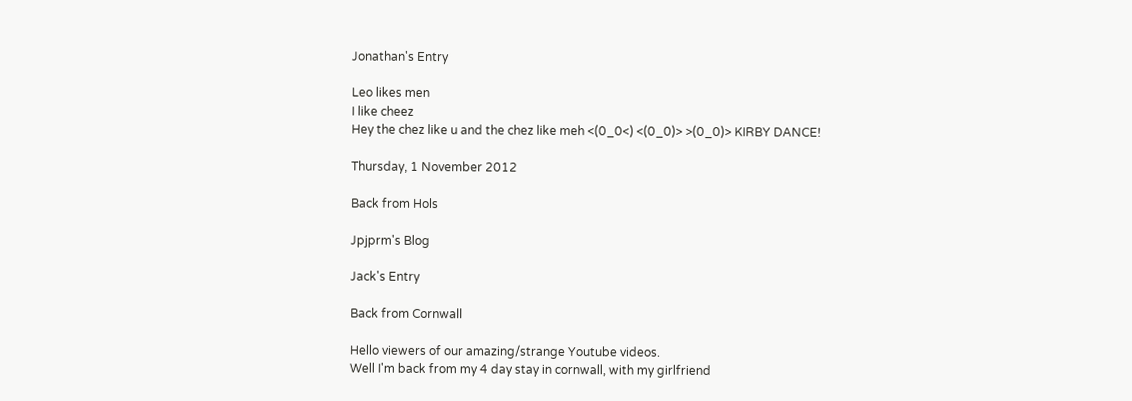Jonathan's Entry

Leo likes men
I like cheez
Hey the chez like u and the chez like meh <(0_0<) <(0_0)> >(0_0)> KIRBY DANCE!

Thursday, 1 November 2012

Back from Hols

Jpjprm's Blog

Jack's Entry

Back from Cornwall

Hello viewers of our amazing/strange Youtube videos.
Well I'm back from my 4 day stay in cornwall, with my girlfriend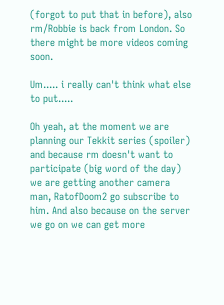(forgot to put that in before), also rm/Robbie is back from London. So there might be more videos coming soon.

Um..... i really can't think what else to put.....

Oh yeah, at the moment we are planning our Tekkit series (spoiler) and because rm doesn't want to participate (big word of the day) we are getting another camera man, RatofDoom2 go subscribe to him. And also because on the server we go on we can get more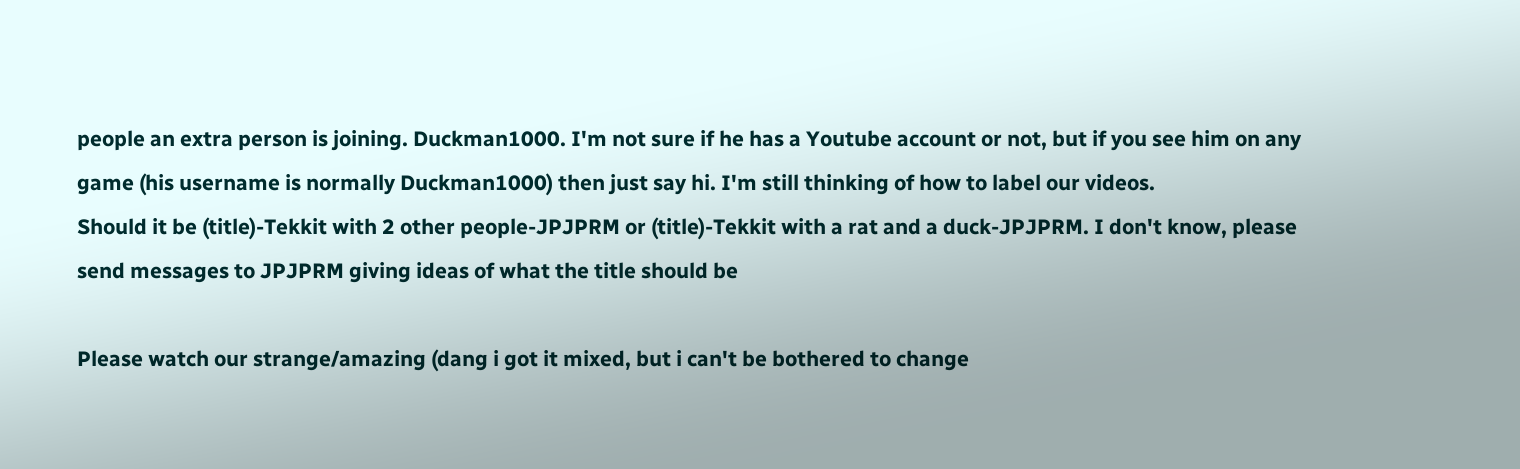people an extra person is joining. Duckman1000. I'm not sure if he has a Youtube account or not, but if you see him on any game (his username is normally Duckman1000) then just say hi. I'm still thinking of how to label our videos.
Should it be (title)-Tekkit with 2 other people-JPJPRM or (title)-Tekkit with a rat and a duck-JPJPRM. I don't know, please send messages to JPJPRM giving ideas of what the title should be

Please watch our strange/amazing (dang i got it mixed, but i can't be bothered to change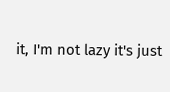it, I'm not lazy it's just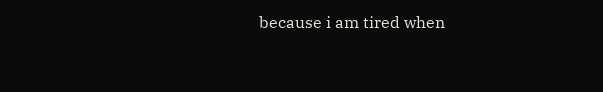because i am tired when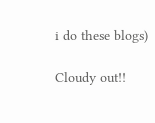i do these blogs)

Cloudy out!!